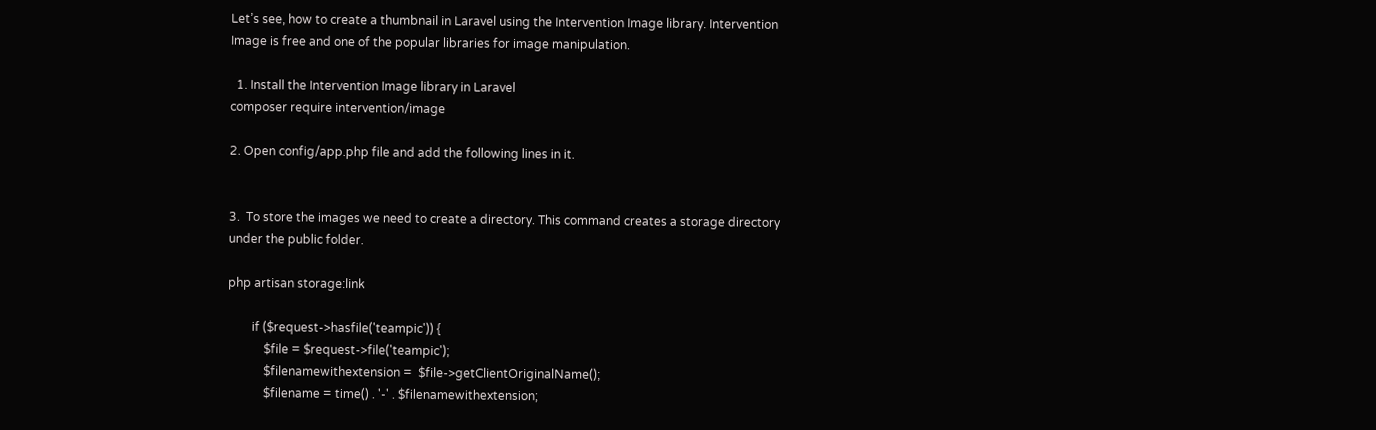Let’s see, how to create a thumbnail in Laravel using the Intervention Image library. Intervention Image is free and one of the popular libraries for image manipulation.

  1. Install the Intervention Image library in Laravel
composer require intervention/image

2. Open config/app.php file and add the following lines in it.


3.  To store the images we need to create a directory. This command creates a storage directory under the public folder.

php artisan storage:link

        if ($request->hasfile('teampic')) {
            $file = $request->file('teampic');
            $filenamewithextension =  $file->getClientOriginalName();
            $filename = time() . '-' . $filenamewithextension;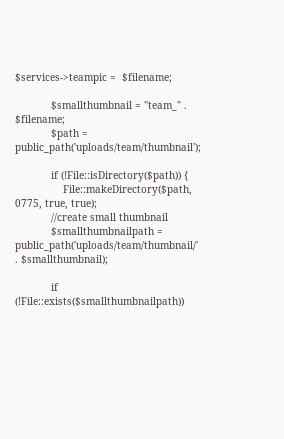$services->teampic =  $filename;

            $smallthumbnail = "team_" . $filename;
            $path = public_path('uploads/team/thumbnail');

            if (!File::isDirectory($path)) {
                File::makeDirectory($path, 0775, true, true);
            //create small thumbnail
            $smallthumbnailpath = public_path('uploads/team/thumbnail/' . $smallthumbnail);

            if (!File::exists($smallthumbnailpath))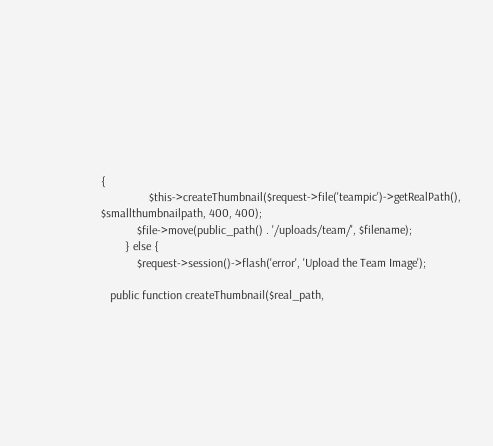{
                $this->createThumbnail($request->file('teampic')->getRealPath(), $smallthumbnailpath, 400, 400);
            $file->move(public_path() . '/uploads/team/', $filename);
        } else {
            $request->session()->flash('error', 'Upload the Team Image');

   public function createThumbnail($real_path,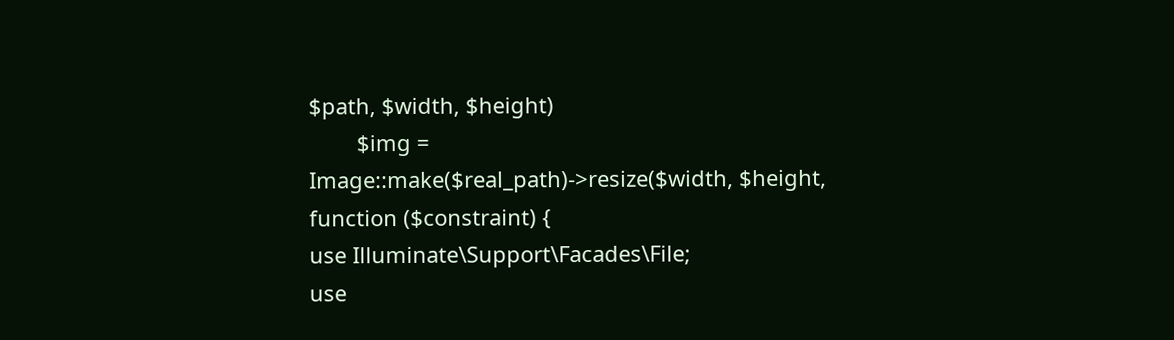$path, $width, $height)
        $img = Image::make($real_path)->resize($width, $height, function ($constraint) {
use Illuminate\Support\Facades\File;
use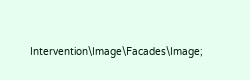Intervention\Image\Facades\Image;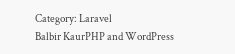Category: Laravel
Balbir KaurPHP and WordPress